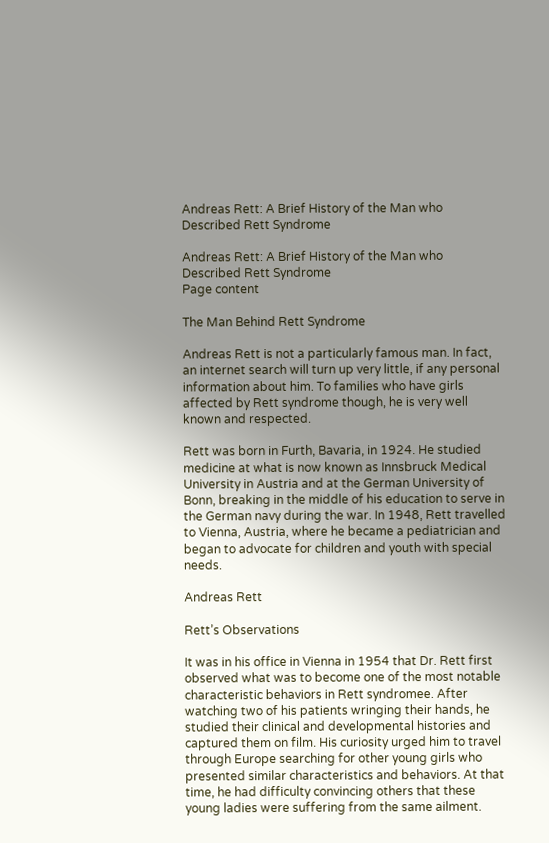Andreas Rett: A Brief History of the Man who Described Rett Syndrome

Andreas Rett: A Brief History of the Man who Described Rett Syndrome
Page content

The Man Behind Rett Syndrome

Andreas Rett is not a particularly famous man. In fact, an internet search will turn up very little, if any personal information about him. To families who have girls affected by Rett syndrome though, he is very well known and respected.

Rett was born in Furth, Bavaria, in 1924. He studied medicine at what is now known as Innsbruck Medical University in Austria and at the German University of Bonn, breaking in the middle of his education to serve in the German navy during the war. In 1948, Rett travelled to Vienna, Austria, where he became a pediatrician and began to advocate for children and youth with special needs.

Andreas Rett

Rett’s Observations

It was in his office in Vienna in 1954 that Dr. Rett first observed what was to become one of the most notable characteristic behaviors in Rett syndromee. After watching two of his patients wringing their hands, he studied their clinical and developmental histories and captured them on film. His curiosity urged him to travel through Europe searching for other young girls who presented similar characteristics and behaviors. At that time, he had difficulty convincing others that these young ladies were suffering from the same ailment.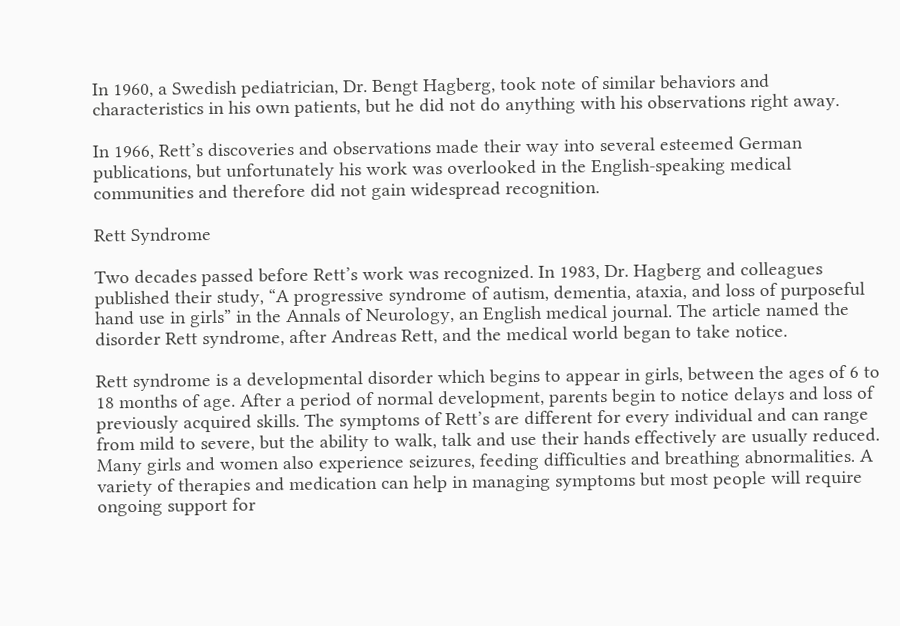In 1960, a Swedish pediatrician, Dr. Bengt Hagberg, took note of similar behaviors and characteristics in his own patients, but he did not do anything with his observations right away.

In 1966, Rett’s discoveries and observations made their way into several esteemed German publications, but unfortunately his work was overlooked in the English-speaking medical communities and therefore did not gain widespread recognition.

Rett Syndrome

Two decades passed before Rett’s work was recognized. In 1983, Dr. Hagberg and colleagues published their study, “A progressive syndrome of autism, dementia, ataxia, and loss of purposeful hand use in girls” in the Annals of Neurology, an English medical journal. The article named the disorder Rett syndrome, after Andreas Rett, and the medical world began to take notice.

Rett syndrome is a developmental disorder which begins to appear in girls, between the ages of 6 to 18 months of age. After a period of normal development, parents begin to notice delays and loss of previously acquired skills. The symptoms of Rett’s are different for every individual and can range from mild to severe, but the ability to walk, talk and use their hands effectively are usually reduced. Many girls and women also experience seizures, feeding difficulties and breathing abnormalities. A variety of therapies and medication can help in managing symptoms but most people will require ongoing support for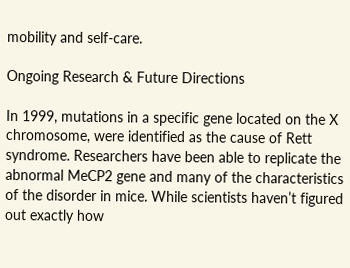mobility and self-care.

Ongoing Research & Future Directions

In 1999, mutations in a specific gene located on the X chromosome, were identified as the cause of Rett syndrome. Researchers have been able to replicate the abnormal MeCP2 gene and many of the characteristics of the disorder in mice. While scientists haven’t figured out exactly how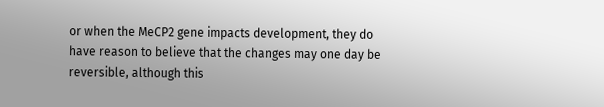or when the MeCP2 gene impacts development, they do have reason to believe that the changes may one day be reversible, although this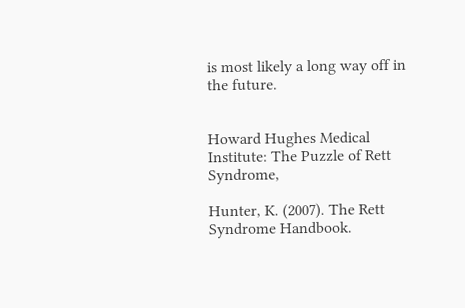is most likely a long way off in the future.


Howard Hughes Medical Institute: The Puzzle of Rett Syndrome,

Hunter, K. (2007). The Rett Syndrome Handbook.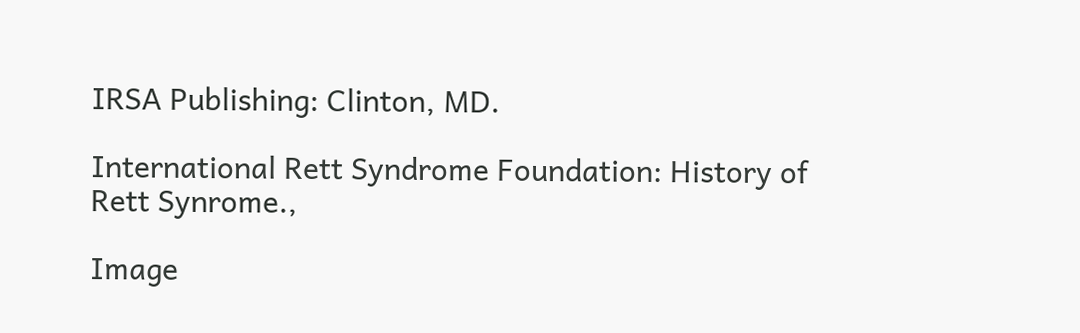IRSA Publishing: Clinton, MD.

International Rett Syndrome Foundation: History of Rett Synrome.,

Image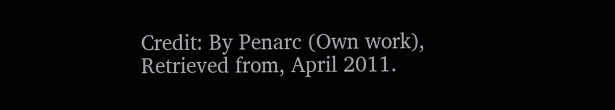Credit: By Penarc (Own work), Retrieved from, April 2011.